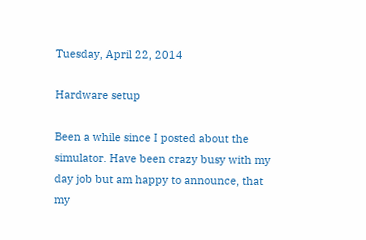Tuesday, April 22, 2014

Hardware setup

Been a while since I posted about the simulator. Have been crazy busy with my day job but am happy to announce, that my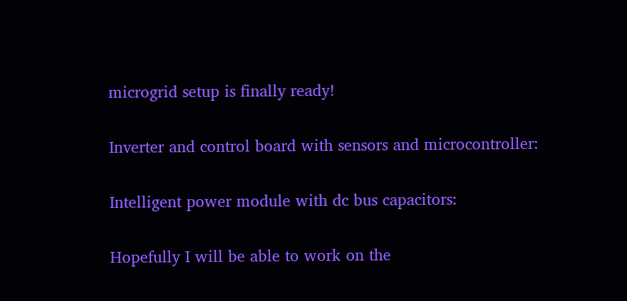microgrid setup is finally ready!

Inverter and control board with sensors and microcontroller:

Intelligent power module with dc bus capacitors:

Hopefully I will be able to work on the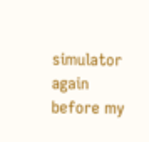simulator again before my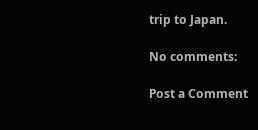trip to Japan.

No comments:

Post a Comment